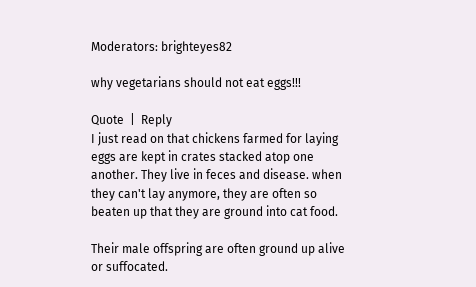Moderators: brighteyes82

why vegetarians should not eat eggs!!!

Quote  |  Reply
I just read on that chickens farmed for laying eggs are kept in crates stacked atop one another. They live in feces and disease. when they can't lay anymore, they are often so beaten up that they are ground into cat food.

Their male offspring are often ground up alive or suffocated.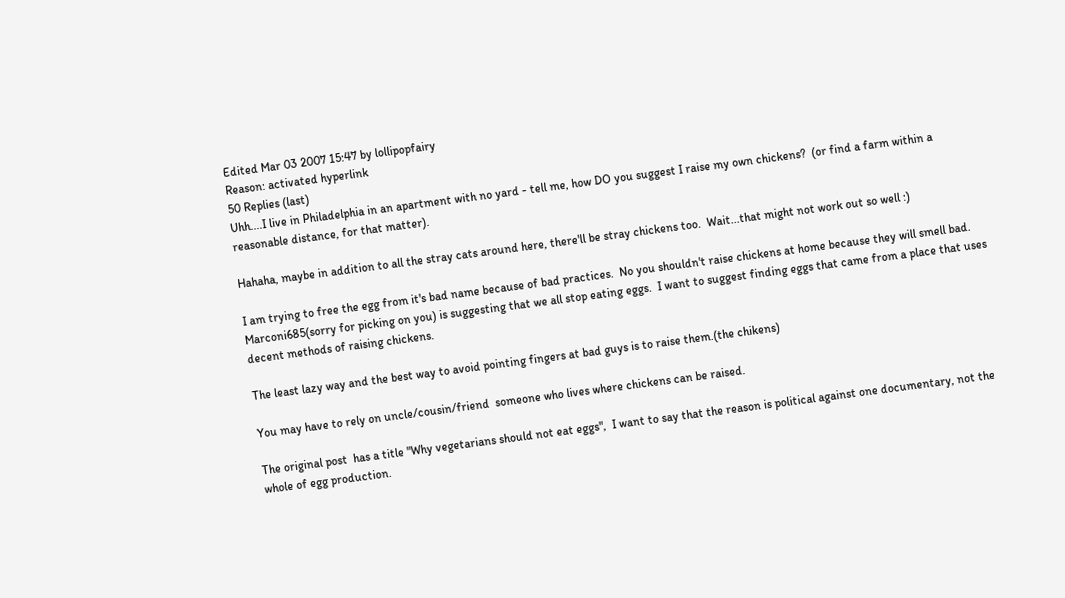Edited Mar 03 2007 15:47 by lollipopfairy
Reason: activated hyperlink
50 Replies (last)
Uhh....I live in Philadelphia in an apartment with no yard - tell me, how DO you suggest I raise my own chickens?  (or find a farm within a reasonable distance, for that matter).

Hahaha, maybe in addition to all the stray cats around here, there'll be stray chickens too.  Wait...that might not work out so well :)

I am trying to free the egg from it's bad name because of bad practices.  No you shouldn't raise chickens at home because they will smell bad.  Marconi685(sorry for picking on you) is suggesting that we all stop eating eggs.  I want to suggest finding eggs that came from a place that uses decent methods of raising chickens.

The least lazy way and the best way to avoid pointing fingers at bad guys is to raise them.(the chikens)

You may have to rely on uncle/cousin/friend  someone who lives where chickens can be raised.

The original post  has a title "Why vegetarians should not eat eggs",  I want to say that the reason is political against one documentary, not the whole of egg production.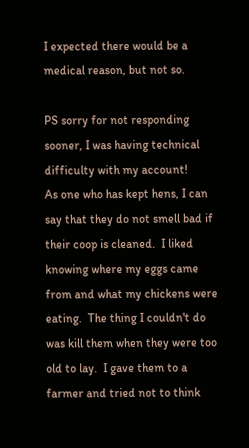I expected there would be a medical reason, but not so.

PS sorry for not responding sooner, I was having technical difficulty with my account!
As one who has kept hens, I can say that they do not smell bad if their coop is cleaned.  I liked knowing where my eggs came from and what my chickens were eating.  The thing I couldn't do was kill them when they were too old to lay.  I gave them to a farmer and tried not to think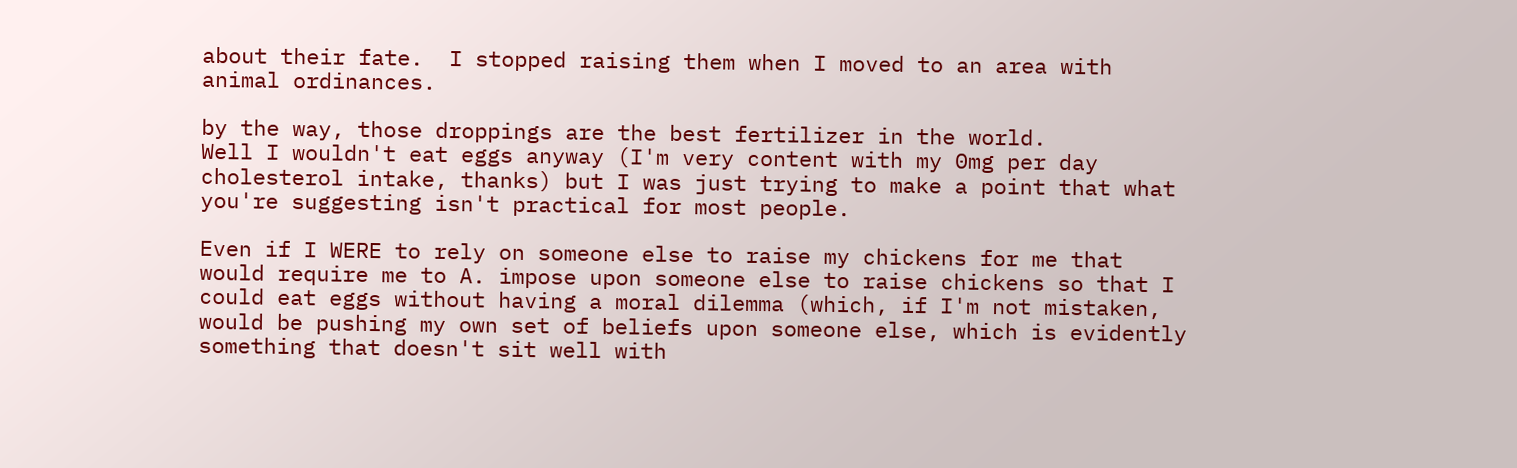about their fate.  I stopped raising them when I moved to an area with animal ordinances.

by the way, those droppings are the best fertilizer in the world.
Well I wouldn't eat eggs anyway (I'm very content with my 0mg per day cholesterol intake, thanks) but I was just trying to make a point that what you're suggesting isn't practical for most people.

Even if I WERE to rely on someone else to raise my chickens for me that would require me to A. impose upon someone else to raise chickens so that I could eat eggs without having a moral dilemma (which, if I'm not mistaken, would be pushing my own set of beliefs upon someone else, which is evidently something that doesn't sit well with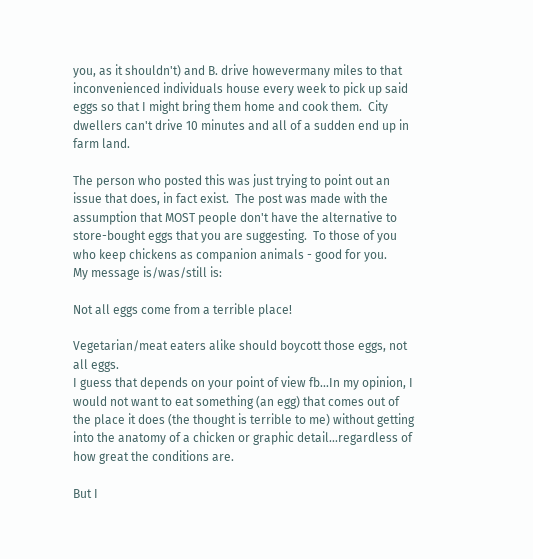you, as it shouldn't) and B. drive howevermany miles to that inconvenienced individuals house every week to pick up said eggs so that I might bring them home and cook them.  City dwellers can't drive 10 minutes and all of a sudden end up in farm land.

The person who posted this was just trying to point out an issue that does, in fact exist.  The post was made with the assumption that MOST people don't have the alternative to store-bought eggs that you are suggesting.  To those of you who keep chickens as companion animals - good for you.
My message is/was/still is:

Not all eggs come from a terrible place!

Vegetarian/meat eaters alike should boycott those eggs, not all eggs.
I guess that depends on your point of view fb...In my opinion, I would not want to eat something (an egg) that comes out of the place it does (the thought is terrible to me) without getting into the anatomy of a chicken or graphic detail...regardless of how great the conditions are.

But I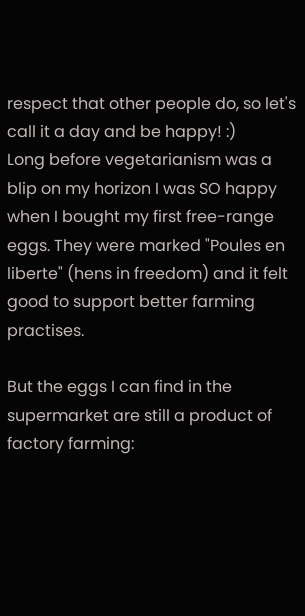respect that other people do, so let's call it a day and be happy! :)
Long before vegetarianism was a blip on my horizon I was SO happy when I bought my first free-range eggs. They were marked "Poules en liberte" (hens in freedom) and it felt good to support better farming practises.

But the eggs I can find in the supermarket are still a product of factory farming: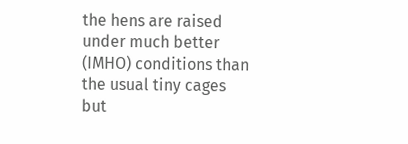the hens are raised under much better (IMHO) conditions than the usual tiny cages but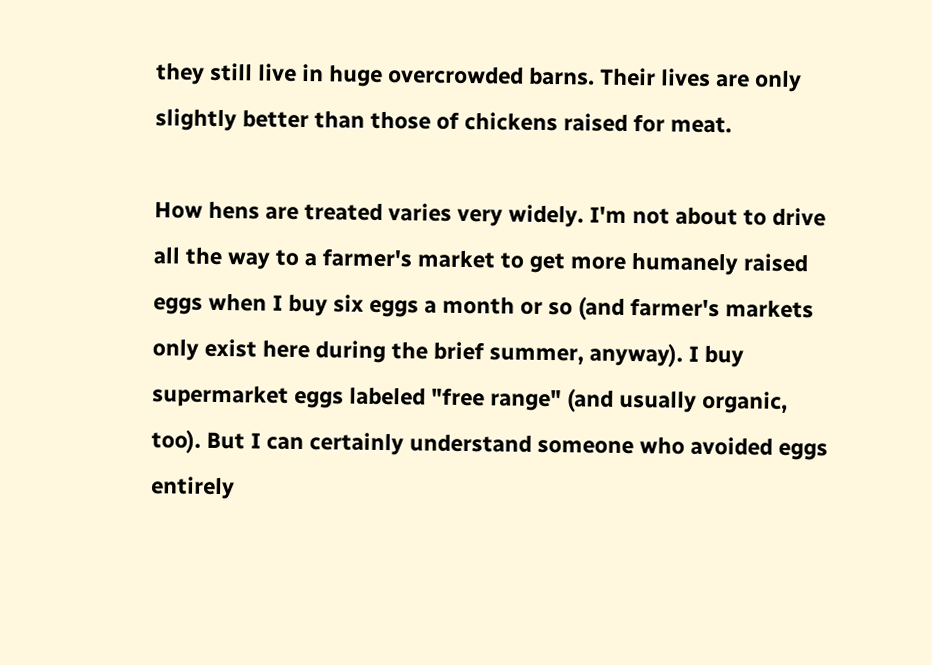they still live in huge overcrowded barns. Their lives are only slightly better than those of chickens raised for meat.

How hens are treated varies very widely. I'm not about to drive all the way to a farmer's market to get more humanely raised eggs when I buy six eggs a month or so (and farmer's markets only exist here during the brief summer, anyway). I buy supermarket eggs labeled "free range" (and usually organic, too). But I can certainly understand someone who avoided eggs entirely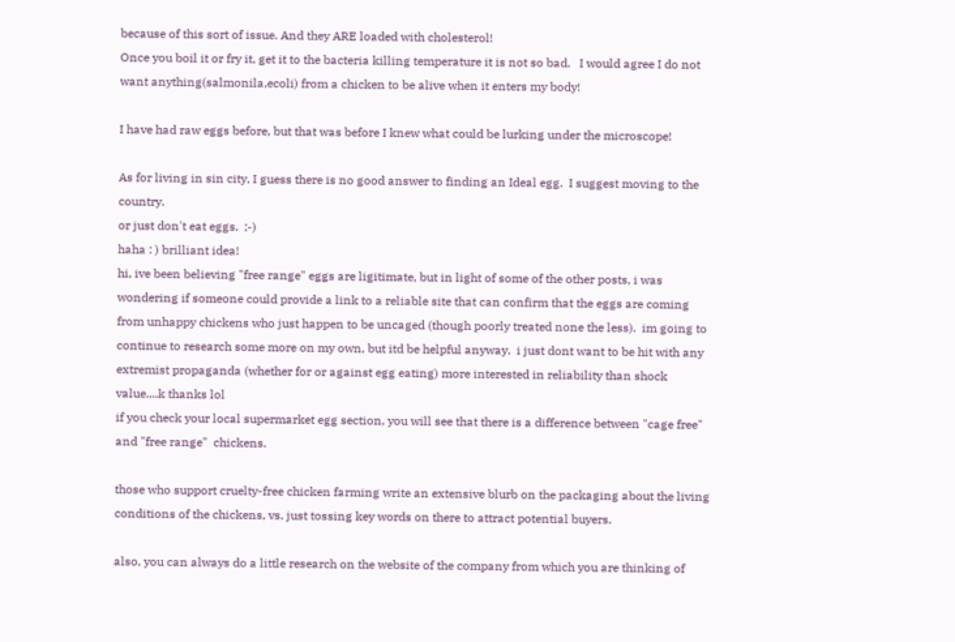because of this sort of issue. And they ARE loaded with cholesterol!
Once you boil it or fry it, get it to the bacteria killing temperature it is not so bad.   I would agree I do not want anything(salmonila,ecoli) from a chicken to be alive when it enters my body!

I have had raw eggs before, but that was before I knew what could be lurking under the microscope!

As for living in sin city, I guess there is no good answer to finding an Ideal egg.  I suggest moving to the country.
or just don't eat eggs.  ;-)
haha : ) brilliant idea!
hi, ive been believing "free range" eggs are ligitimate, but in light of some of the other posts, i was wondering if someone could provide a link to a reliable site that can confirm that the eggs are coming from unhappy chickens who just happen to be uncaged (though poorly treated none the less).  im going to continue to research some more on my own, but itd be helpful anyway.  i just dont want to be hit with any extremist propaganda (whether for or against egg eating) more interested in reliability than shock value....k thanks lol
if you check your local supermarket egg section, you will see that there is a difference between "cage free" and "free range"  chickens.

those who support cruelty-free chicken farming write an extensive blurb on the packaging about the living conditions of the chickens, vs. just tossing key words on there to attract potential buyers.

also, you can always do a little research on the website of the company from which you are thinking of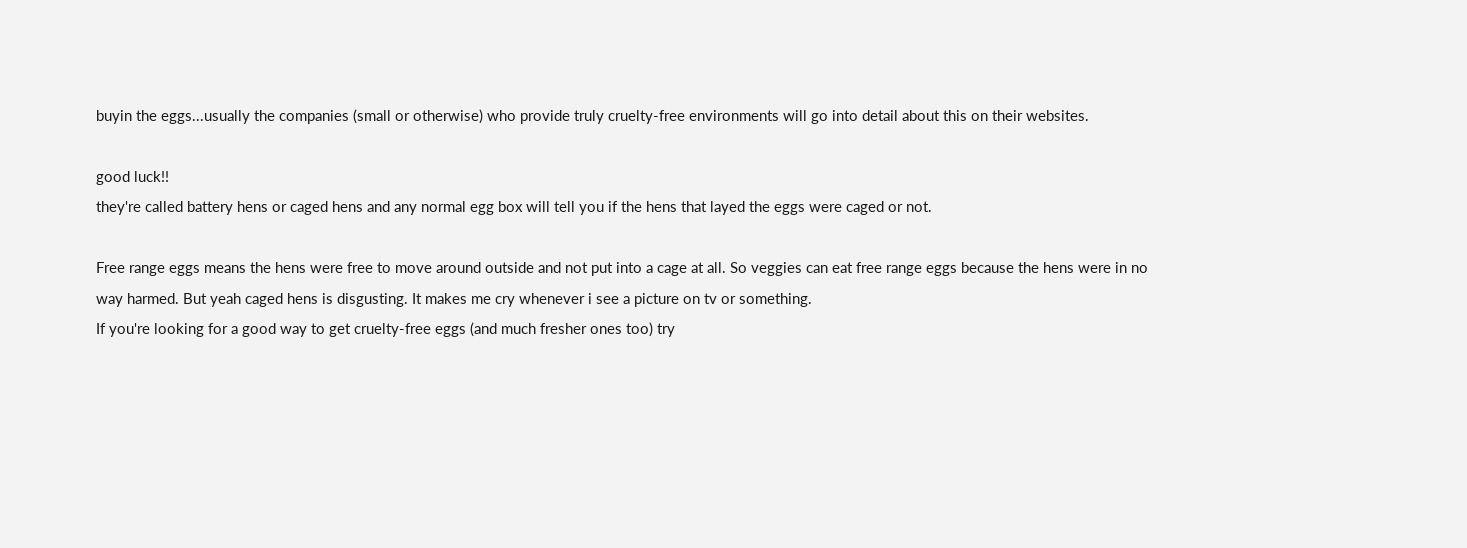buyin the eggs...usually the companies (small or otherwise) who provide truly cruelty-free environments will go into detail about this on their websites.

good luck!!
they're called battery hens or caged hens and any normal egg box will tell you if the hens that layed the eggs were caged or not.

Free range eggs means the hens were free to move around outside and not put into a cage at all. So veggies can eat free range eggs because the hens were in no way harmed. But yeah caged hens is disgusting. It makes me cry whenever i see a picture on tv or something.
If you're looking for a good way to get cruelty-free eggs (and much fresher ones too) try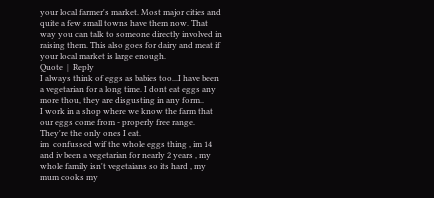your local farmer's market. Most major cities and quite a few small towns have them now. That way you can talk to someone directly involved in raising them. This also goes for dairy and meat if your local market is large enough.
Quote  |  Reply
I always think of eggs as babies too...I have been a vegetarian for a long time. I dont eat eggs any more thou, they are disgusting in any form..
I work in a shop where we know the farm that our eggs come from - properly free range. They're the only ones I eat.
im  confussed wif the whole eggs thing , im 14 and iv been a vegetarian for nearly 2 years , my whole family isn't vegetaians so its hard , my mum cooks my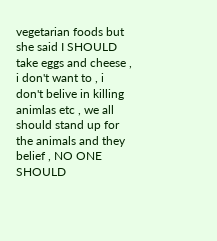vegetarian foods but she said I SHOULD take eggs and cheese , i don't want to , i don't belive in killing animlas etc , we all should stand up for the animals and they belief , NO ONE SHOULD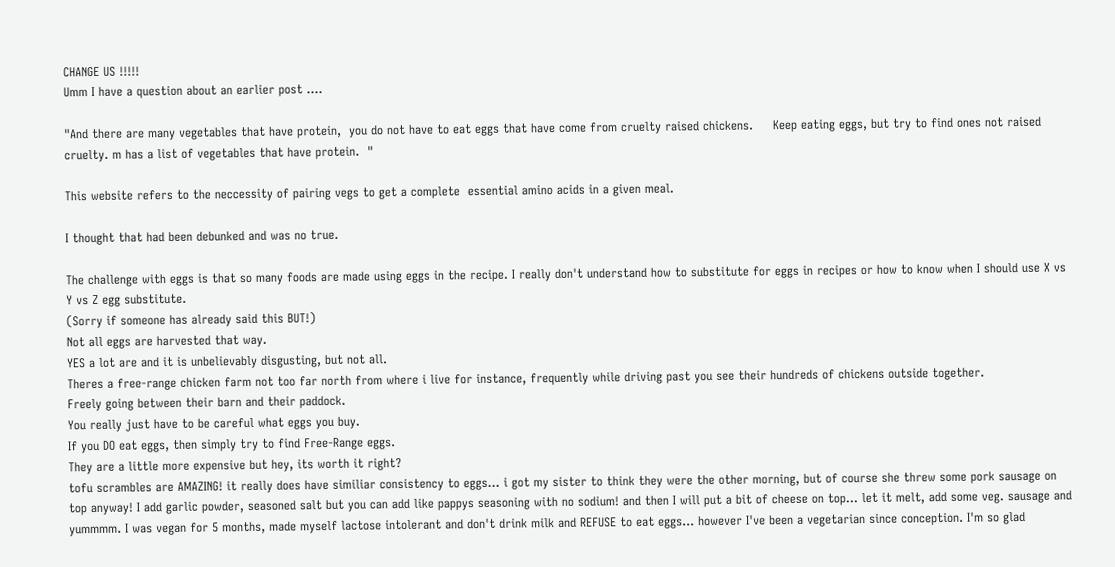CHANGE US !!!!!
Umm I have a question about an earlier post ....

"And there are many vegetables that have protein,  you do not have to eat eggs that have come from cruelty raised chickens.     Keep eating eggs, but try to find ones not raised cruelty. m has a list of vegetables that have protein.  "

This website refers to the neccessity of pairing vegs to get a complete  essential amino acids in a given meal.

I thought that had been debunked and was no true.

The challenge with eggs is that so many foods are made using eggs in the recipe. I really don't understand how to substitute for eggs in recipes or how to know when I should use X vs Y vs Z egg substitute.
(Sorry if someone has already said this BUT!)
Not all eggs are harvested that way.
YES a lot are and it is unbelievably disgusting, but not all.
Theres a free-range chicken farm not too far north from where i live for instance, frequently while driving past you see their hundreds of chickens outside together.
Freely going between their barn and their paddock.
You really just have to be careful what eggs you buy.
If you DO eat eggs, then simply try to find Free-Range eggs.
They are a little more expensive but hey, its worth it right?
tofu scrambles are AMAZING! it really does have similiar consistency to eggs... i got my sister to think they were the other morning, but of course she threw some pork sausage on top anyway! I add garlic powder, seasoned salt but you can add like pappys seasoning with no sodium! and then I will put a bit of cheese on top... let it melt, add some veg. sausage and yummmm. I was vegan for 5 months, made myself lactose intolerant and don't drink milk and REFUSE to eat eggs... however I've been a vegetarian since conception. I'm so glad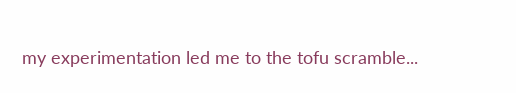my experimentation led me to the tofu scramble...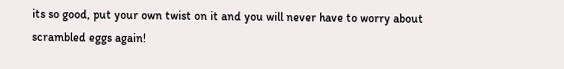its so good, put your own twist on it and you will never have to worry about scrambled eggs again!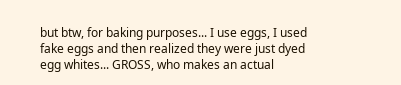but btw, for baking purposes... I use eggs, I used fake eggs and then realized they were just dyed egg whites... GROSS, who makes an actual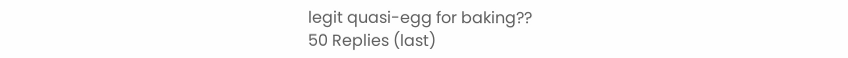legit quasi-egg for baking??
50 Replies (last)